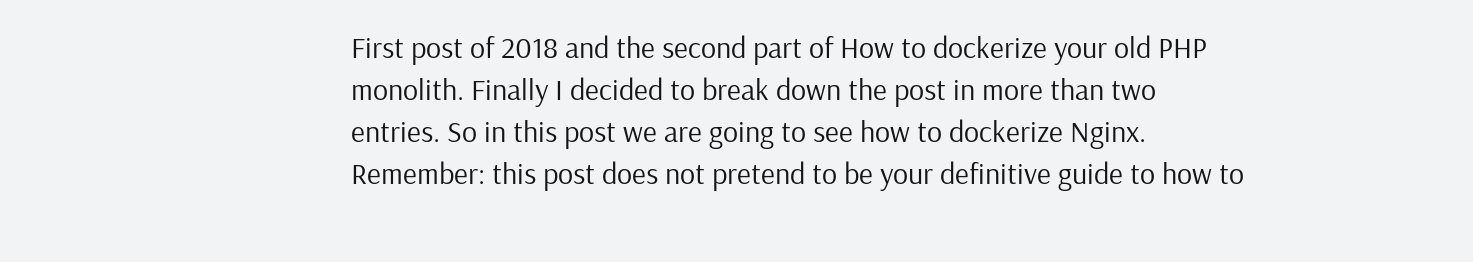First post of 2018 and the second part of How to dockerize your old PHP monolith. Finally I decided to break down the post in more than two entries. So in this post we are going to see how to dockerize Nginx. Remember: this post does not pretend to be your definitive guide to how to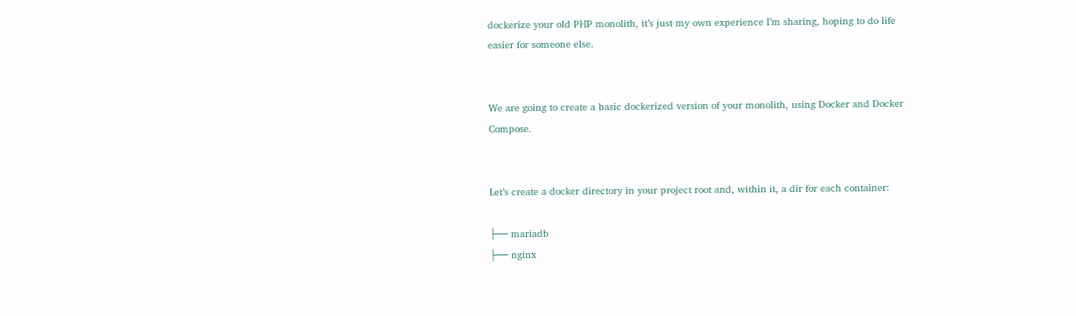dockerize your old PHP monolith, it’s just my own experience I’m sharing, hoping to do life easier for someone else.


We are going to create a basic dockerized version of your monolith, using Docker and Docker Compose.


Let’s create a docker directory in your project root and, within it, a dir for each container:

├── mariadb
├── nginx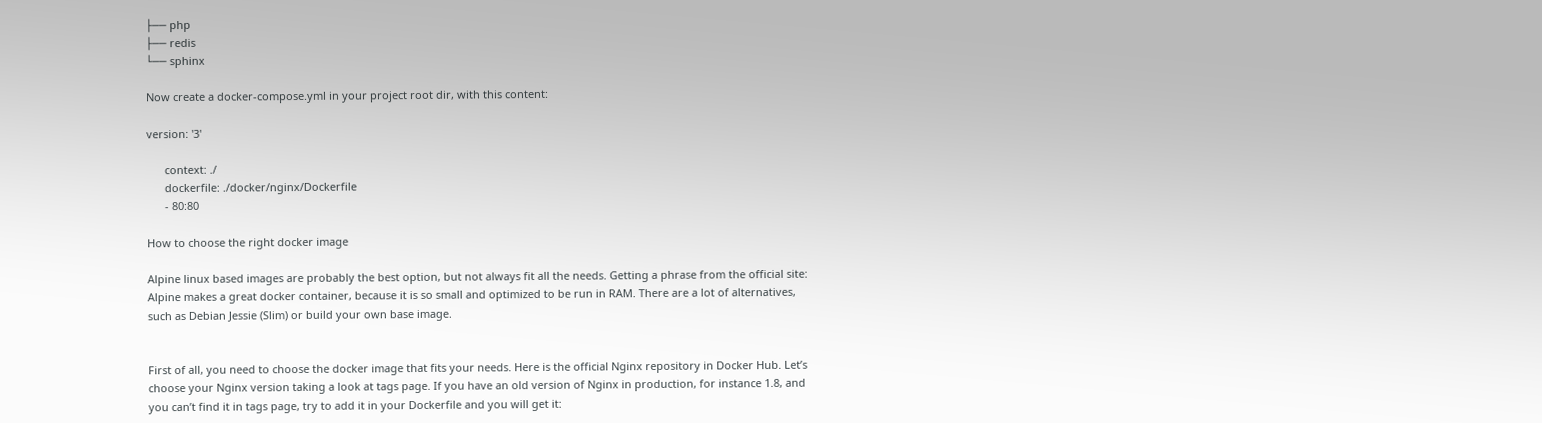├── php
├── redis
└── sphinx

Now create a docker-compose.yml in your project root dir, with this content:

version: '3'

      context: ./
      dockerfile: ./docker/nginx/Dockerfile
      - 80:80

How to choose the right docker image

Alpine linux based images are probably the best option, but not always fit all the needs. Getting a phrase from the official site: Alpine makes a great docker container, because it is so small and optimized to be run in RAM. There are a lot of alternatives, such as Debian Jessie (Slim) or build your own base image.


First of all, you need to choose the docker image that fits your needs. Here is the official Nginx repository in Docker Hub. Let’s choose your Nginx version taking a look at tags page. If you have an old version of Nginx in production, for instance 1.8, and you can’t find it in tags page, try to add it in your Dockerfile and you will get it: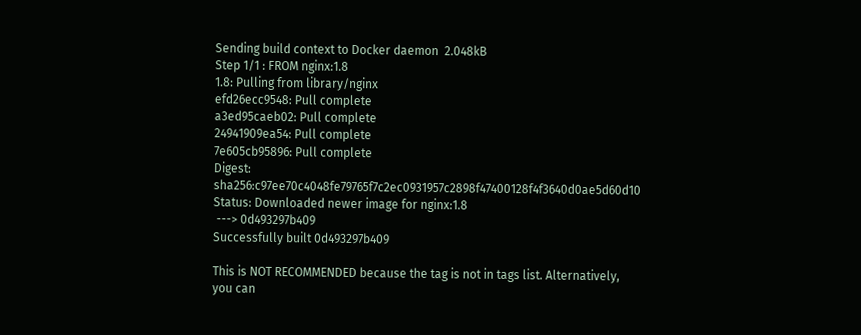Sending build context to Docker daemon  2.048kB
Step 1/1 : FROM nginx:1.8
1.8: Pulling from library/nginx
efd26ecc9548: Pull complete
a3ed95caeb02: Pull complete
24941909ea54: Pull complete
7e605cb95896: Pull complete
Digest: sha256:c97ee70c4048fe79765f7c2ec0931957c2898f47400128f4f3640d0ae5d60d10
Status: Downloaded newer image for nginx:1.8
 ---> 0d493297b409
Successfully built 0d493297b409

This is NOT RECOMMENDED because the tag is not in tags list. Alternatively, you can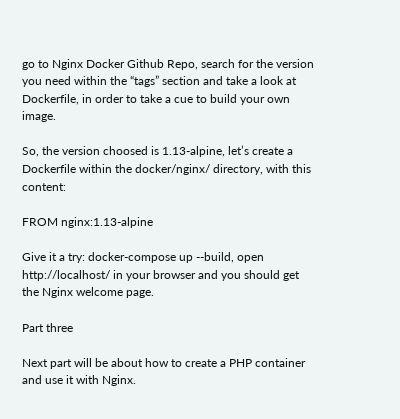go to Nginx Docker Github Repo, search for the version you need within the “tags” section and take a look at Dockerfile, in order to take a cue to build your own image.

So, the version choosed is 1.13-alpine, let’s create a Dockerfile within the docker/nginx/ directory, with this content:

FROM nginx:1.13-alpine

Give it a try: docker-compose up --build, open http://localhost/ in your browser and you should get the Nginx welcome page.

Part three

Next part will be about how to create a PHP container and use it with Nginx.